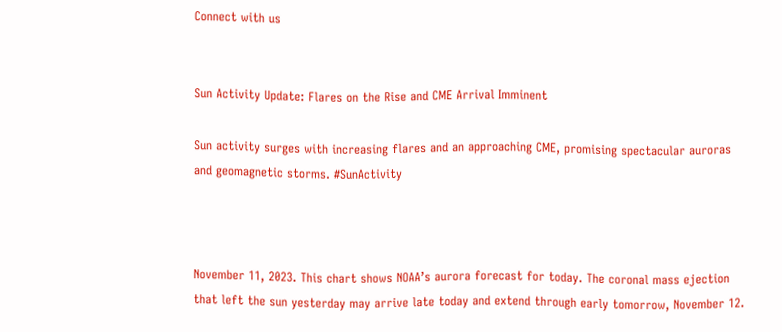Connect with us


Sun Activity Update: Flares on the Rise and CME Arrival Imminent

Sun activity surges with increasing flares and an approaching CME, promising spectacular auroras and geomagnetic storms. #SunActivity



November 11, 2023. This chart shows NOAA’s aurora forecast for today. The coronal mass ejection that left the sun yesterday may arrive late today and extend through early tomorrow, November 12.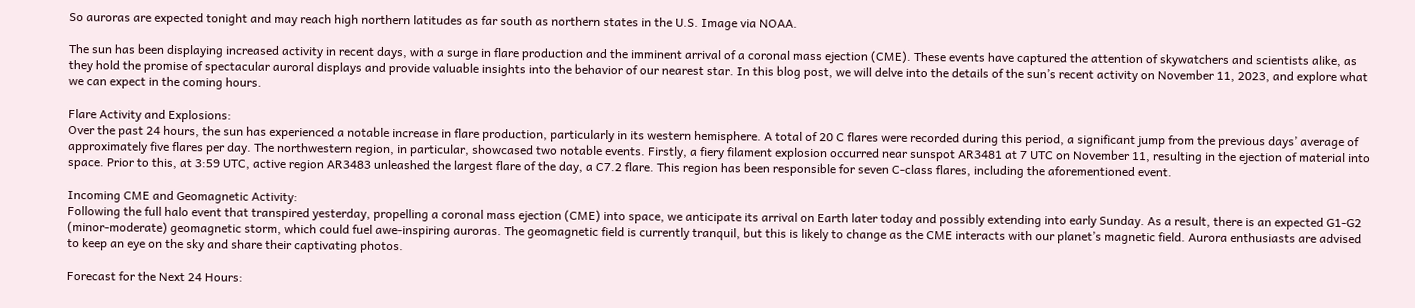So auroras are expected tonight and may reach high northern latitudes as far south as northern states in the U.S. Image via NOAA.

The sun has been displaying increased activity in recent days, with a surge in flare production and the imminent arrival of a coronal mass ejection (CME). These events have captured the attention of skywatchers and scientists alike, as they hold the promise of spectacular auroral displays and provide valuable insights into the behavior of our nearest star. In this blog post, we will delve into the details of the sun’s recent activity on November 11, 2023, and explore what we can expect in the coming hours.

Flare Activity and Explosions:
Over the past 24 hours, the sun has experienced a notable increase in flare production, particularly in its western hemisphere. A total of 20 C flares were recorded during this period, a significant jump from the previous days’ average of approximately five flares per day. The northwestern region, in particular, showcased two notable events. Firstly, a fiery filament explosion occurred near sunspot AR3481 at 7 UTC on November 11, resulting in the ejection of material into space. Prior to this, at 3:59 UTC, active region AR3483 unleashed the largest flare of the day, a C7.2 flare. This region has been responsible for seven C-class flares, including the aforementioned event.

Incoming CME and Geomagnetic Activity:
Following the full halo event that transpired yesterday, propelling a coronal mass ejection (CME) into space, we anticipate its arrival on Earth later today and possibly extending into early Sunday. As a result, there is an expected G1-G2 (minor-moderate) geomagnetic storm, which could fuel awe-inspiring auroras. The geomagnetic field is currently tranquil, but this is likely to change as the CME interacts with our planet’s magnetic field. Aurora enthusiasts are advised to keep an eye on the sky and share their captivating photos.

Forecast for the Next 24 Hours: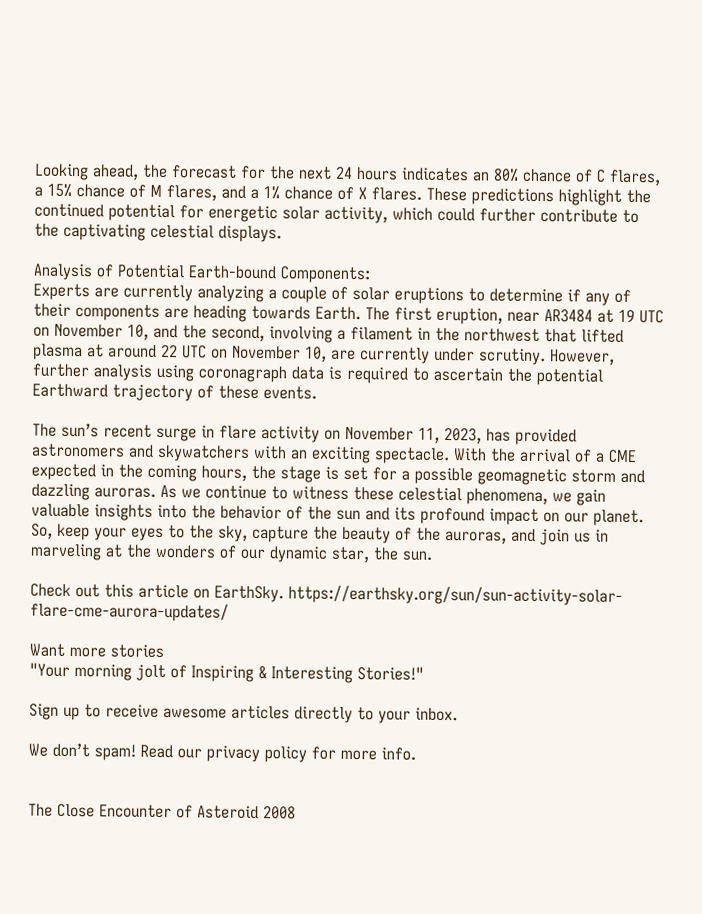Looking ahead, the forecast for the next 24 hours indicates an 80% chance of C flares, a 15% chance of M flares, and a 1% chance of X flares. These predictions highlight the continued potential for energetic solar activity, which could further contribute to the captivating celestial displays.

Analysis of Potential Earth-bound Components:
Experts are currently analyzing a couple of solar eruptions to determine if any of their components are heading towards Earth. The first eruption, near AR3484 at 19 UTC on November 10, and the second, involving a filament in the northwest that lifted plasma at around 22 UTC on November 10, are currently under scrutiny. However, further analysis using coronagraph data is required to ascertain the potential Earthward trajectory of these events.

The sun’s recent surge in flare activity on November 11, 2023, has provided astronomers and skywatchers with an exciting spectacle. With the arrival of a CME expected in the coming hours, the stage is set for a possible geomagnetic storm and dazzling auroras. As we continue to witness these celestial phenomena, we gain valuable insights into the behavior of the sun and its profound impact on our planet. So, keep your eyes to the sky, capture the beauty of the auroras, and join us in marveling at the wonders of our dynamic star, the sun.

Check out this article on EarthSky. https://earthsky.org/sun/sun-activity-solar-flare-cme-aurora-updates/

Want more stories
"Your morning jolt of Inspiring & Interesting Stories!"

Sign up to receive awesome articles directly to your inbox.

We don’t spam! Read our privacy policy for more info.


The Close Encounter of Asteroid 2008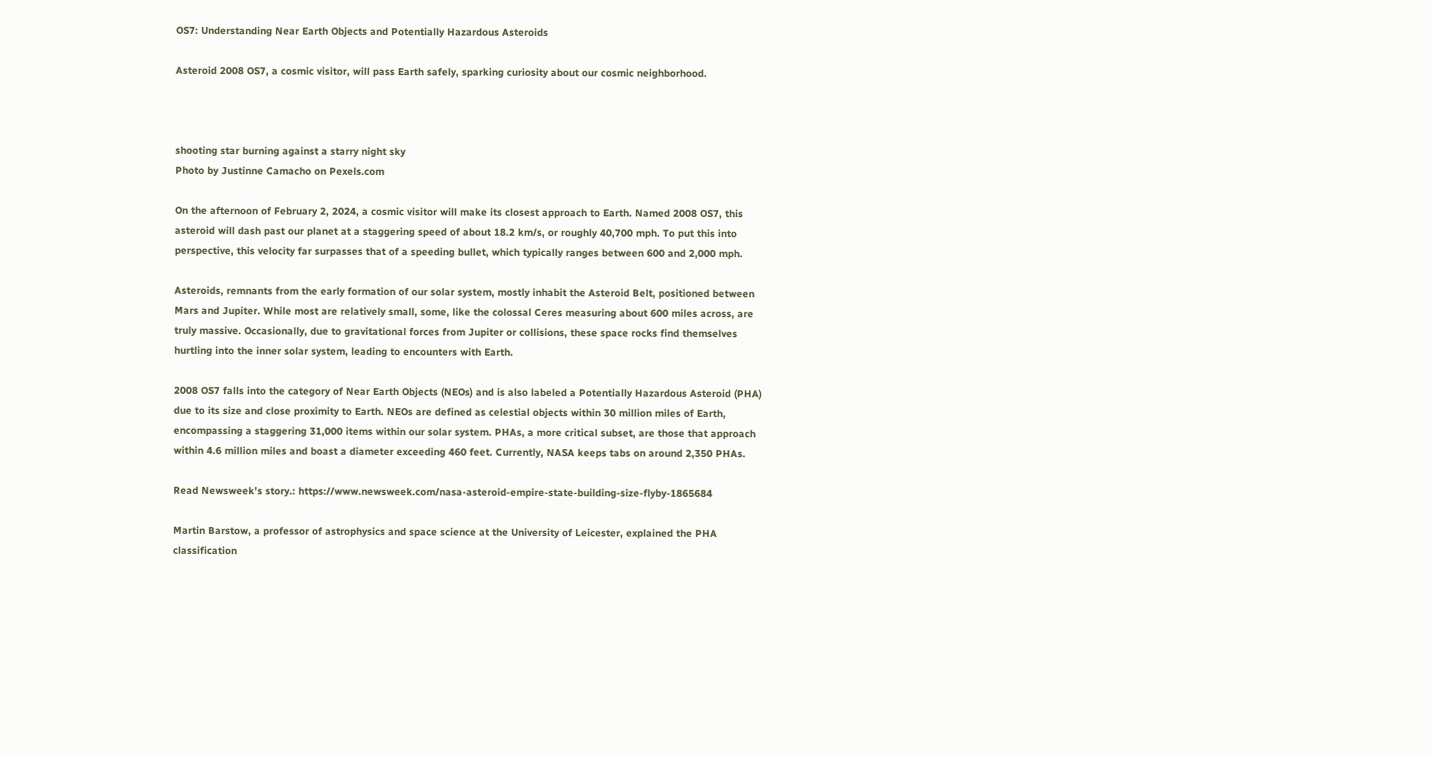OS7: Understanding Near Earth Objects and Potentially Hazardous Asteroids

Asteroid 2008 OS7, a cosmic visitor, will pass Earth safely, sparking curiosity about our cosmic neighborhood.



shooting star burning against a starry night sky
Photo by Justinne Camacho on Pexels.com

On the afternoon of February 2, 2024, a cosmic visitor will make its closest approach to Earth. Named 2008 OS7, this asteroid will dash past our planet at a staggering speed of about 18.2 km/s, or roughly 40,700 mph. To put this into perspective, this velocity far surpasses that of a speeding bullet, which typically ranges between 600 and 2,000 mph.

Asteroids, remnants from the early formation of our solar system, mostly inhabit the Asteroid Belt, positioned between Mars and Jupiter. While most are relatively small, some, like the colossal Ceres measuring about 600 miles across, are truly massive. Occasionally, due to gravitational forces from Jupiter or collisions, these space rocks find themselves hurtling into the inner solar system, leading to encounters with Earth.

2008 OS7 falls into the category of Near Earth Objects (NEOs) and is also labeled a Potentially Hazardous Asteroid (PHA) due to its size and close proximity to Earth. NEOs are defined as celestial objects within 30 million miles of Earth, encompassing a staggering 31,000 items within our solar system. PHAs, a more critical subset, are those that approach within 4.6 million miles and boast a diameter exceeding 460 feet. Currently, NASA keeps tabs on around 2,350 PHAs.

Read Newsweek’s story.: https://www.newsweek.com/nasa-asteroid-empire-state-building-size-flyby-1865684

Martin Barstow, a professor of astrophysics and space science at the University of Leicester, explained the PHA classification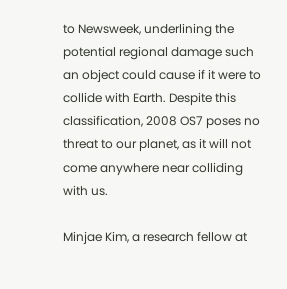to Newsweek, underlining the potential regional damage such an object could cause if it were to collide with Earth. Despite this classification, 2008 OS7 poses no threat to our planet, as it will not come anywhere near colliding with us.

Minjae Kim, a research fellow at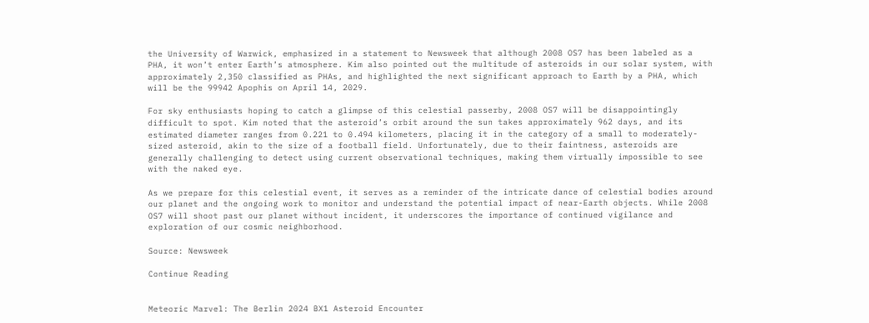the University of Warwick, emphasized in a statement to Newsweek that although 2008 OS7 has been labeled as a PHA, it won’t enter Earth’s atmosphere. Kim also pointed out the multitude of asteroids in our solar system, with approximately 2,350 classified as PHAs, and highlighted the next significant approach to Earth by a PHA, which will be the 99942 Apophis on April 14, 2029.

For sky enthusiasts hoping to catch a glimpse of this celestial passerby, 2008 OS7 will be disappointingly difficult to spot. Kim noted that the asteroid’s orbit around the sun takes approximately 962 days, and its estimated diameter ranges from 0.221 to 0.494 kilometers, placing it in the category of a small to moderately-sized asteroid, akin to the size of a football field. Unfortunately, due to their faintness, asteroids are generally challenging to detect using current observational techniques, making them virtually impossible to see with the naked eye.

As we prepare for this celestial event, it serves as a reminder of the intricate dance of celestial bodies around our planet and the ongoing work to monitor and understand the potential impact of near-Earth objects. While 2008 OS7 will shoot past our planet without incident, it underscores the importance of continued vigilance and exploration of our cosmic neighborhood.

Source: Newsweek

Continue Reading


Meteoric Marvel: The Berlin 2024 BX1 Asteroid Encounter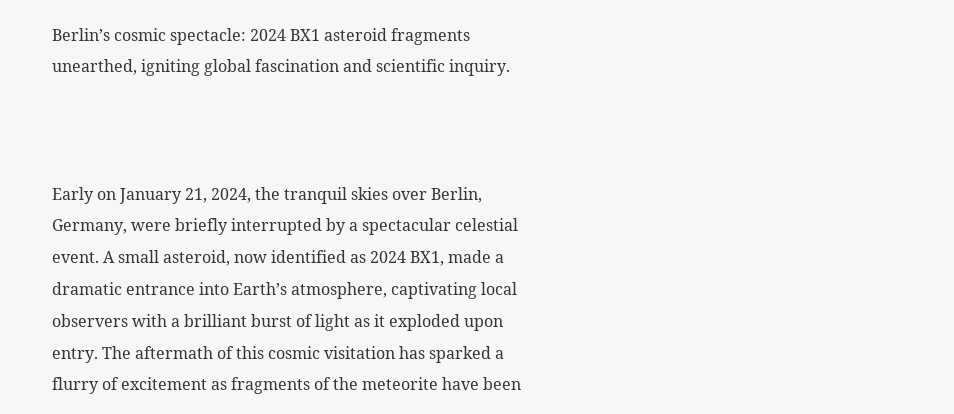Berlin’s cosmic spectacle: 2024 BX1 asteroid fragments unearthed, igniting global fascination and scientific inquiry.



Early on January 21, 2024, the tranquil skies over Berlin, Germany, were briefly interrupted by a spectacular celestial event. A small asteroid, now identified as 2024 BX1, made a dramatic entrance into Earth’s atmosphere, captivating local observers with a brilliant burst of light as it exploded upon entry. The aftermath of this cosmic visitation has sparked a flurry of excitement as fragments of the meteorite have been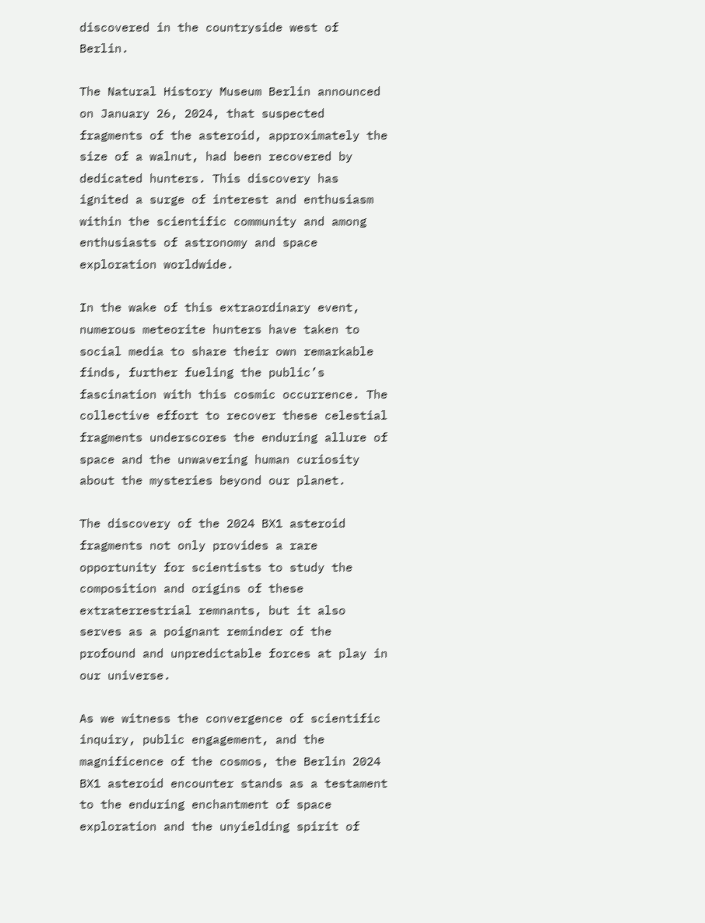discovered in the countryside west of Berlin.

The Natural History Museum Berlin announced on January 26, 2024, that suspected fragments of the asteroid, approximately the size of a walnut, had been recovered by dedicated hunters. This discovery has ignited a surge of interest and enthusiasm within the scientific community and among enthusiasts of astronomy and space exploration worldwide.

In the wake of this extraordinary event, numerous meteorite hunters have taken to social media to share their own remarkable finds, further fueling the public’s fascination with this cosmic occurrence. The collective effort to recover these celestial fragments underscores the enduring allure of space and the unwavering human curiosity about the mysteries beyond our planet.

The discovery of the 2024 BX1 asteroid fragments not only provides a rare opportunity for scientists to study the composition and origins of these extraterrestrial remnants, but it also serves as a poignant reminder of the profound and unpredictable forces at play in our universe.

As we witness the convergence of scientific inquiry, public engagement, and the magnificence of the cosmos, the Berlin 2024 BX1 asteroid encounter stands as a testament to the enduring enchantment of space exploration and the unyielding spirit of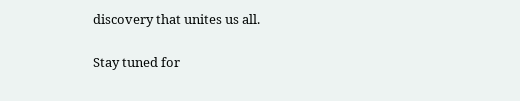discovery that unites us all.

Stay tuned for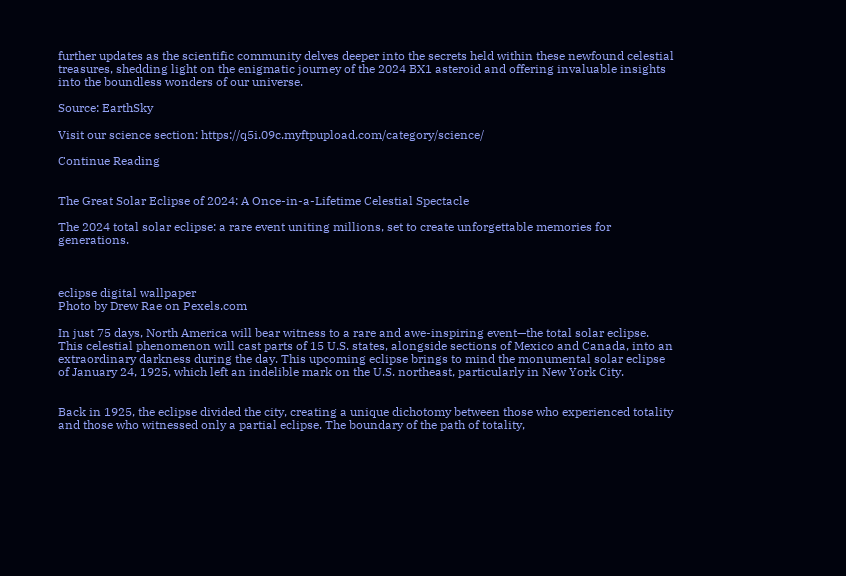further updates as the scientific community delves deeper into the secrets held within these newfound celestial treasures, shedding light on the enigmatic journey of the 2024 BX1 asteroid and offering invaluable insights into the boundless wonders of our universe.

Source: EarthSky

Visit our science section: https://q5i.09c.myftpupload.com/category/science/

Continue Reading


The Great Solar Eclipse of 2024: A Once-in-a-Lifetime Celestial Spectacle

The 2024 total solar eclipse: a rare event uniting millions, set to create unforgettable memories for generations.



eclipse digital wallpaper
Photo by Drew Rae on Pexels.com

In just 75 days, North America will bear witness to a rare and awe-inspiring event—the total solar eclipse. This celestial phenomenon will cast parts of 15 U.S. states, alongside sections of Mexico and Canada, into an extraordinary darkness during the day. This upcoming eclipse brings to mind the monumental solar eclipse of January 24, 1925, which left an indelible mark on the U.S. northeast, particularly in New York City.


Back in 1925, the eclipse divided the city, creating a unique dichotomy between those who experienced totality and those who witnessed only a partial eclipse. The boundary of the path of totality,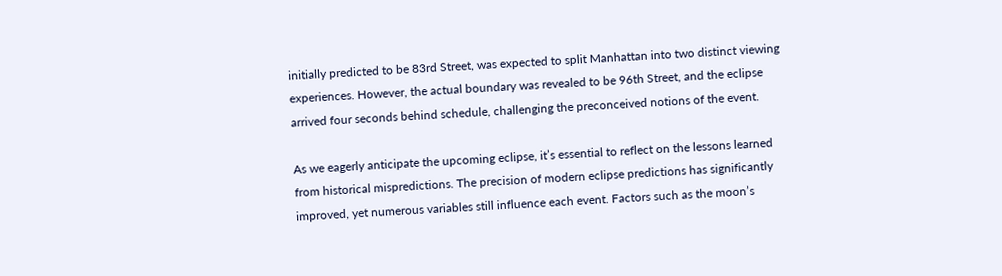initially predicted to be 83rd Street, was expected to split Manhattan into two distinct viewing experiences. However, the actual boundary was revealed to be 96th Street, and the eclipse arrived four seconds behind schedule, challenging the preconceived notions of the event.

As we eagerly anticipate the upcoming eclipse, it’s essential to reflect on the lessons learned from historical mispredictions. The precision of modern eclipse predictions has significantly improved, yet numerous variables still influence each event. Factors such as the moon’s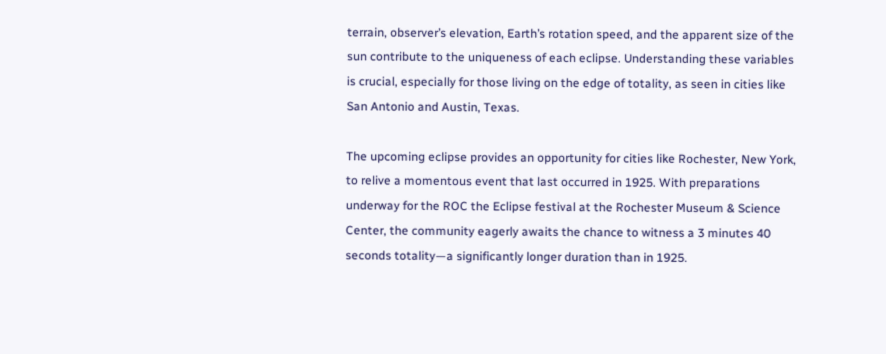terrain, observer’s elevation, Earth’s rotation speed, and the apparent size of the sun contribute to the uniqueness of each eclipse. Understanding these variables is crucial, especially for those living on the edge of totality, as seen in cities like San Antonio and Austin, Texas.

The upcoming eclipse provides an opportunity for cities like Rochester, New York, to relive a momentous event that last occurred in 1925. With preparations underway for the ROC the Eclipse festival at the Rochester Museum & Science Center, the community eagerly awaits the chance to witness a 3 minutes 40 seconds totality—a significantly longer duration than in 1925.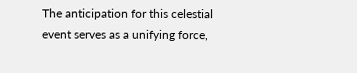The anticipation for this celestial event serves as a unifying force,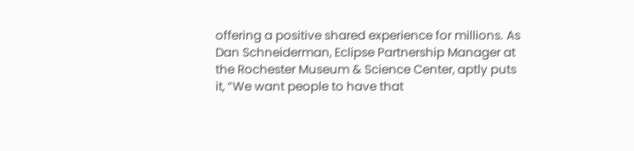offering a positive shared experience for millions. As Dan Schneiderman, Eclipse Partnership Manager at the Rochester Museum & Science Center, aptly puts it, “We want people to have that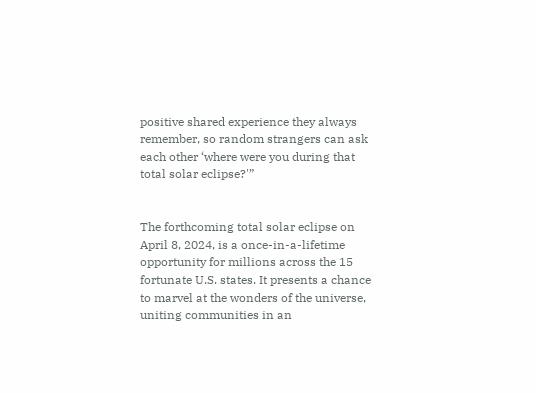positive shared experience they always remember, so random strangers can ask each other ‘where were you during that total solar eclipse?'”


The forthcoming total solar eclipse on April 8, 2024, is a once-in-a-lifetime opportunity for millions across the 15 fortunate U.S. states. It presents a chance to marvel at the wonders of the universe, uniting communities in an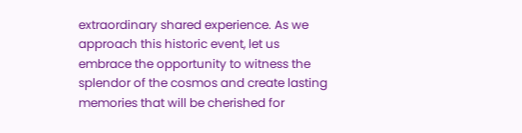extraordinary shared experience. As we approach this historic event, let us embrace the opportunity to witness the splendor of the cosmos and create lasting memories that will be cherished for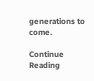generations to come.

Continue Reading